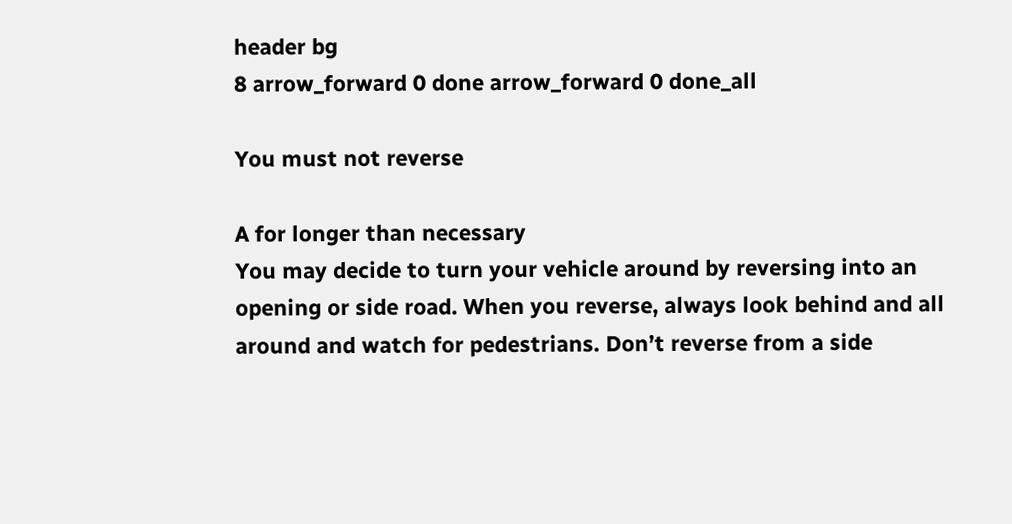header bg
8 arrow_forward 0 done arrow_forward 0 done_all

You must not reverse

A for longer than necessary
You may decide to turn your vehicle around by reversing into an opening or side road. When you reverse, always look behind and all around and watch for pedestrians. Don’t reverse from a side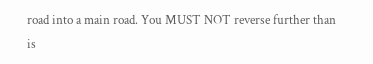road into a main road. You MUST NOT reverse further than is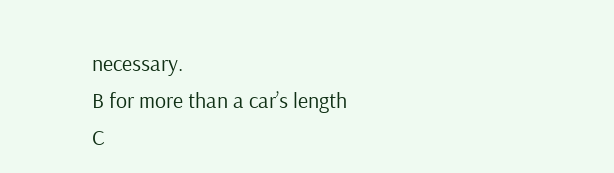necessary.
B for more than a car’s length
C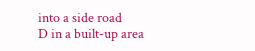into a side road
D in a built-up area